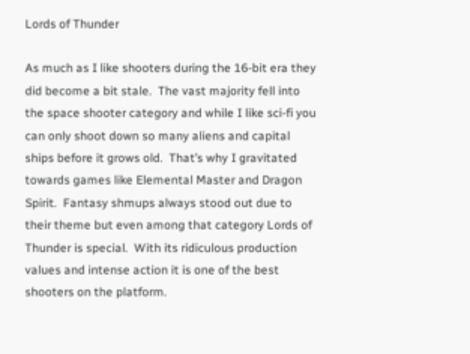Lords of Thunder

As much as I like shooters during the 16-bit era they did become a bit stale.  The vast majority fell into the space shooter category and while I like sci-fi you can only shoot down so many aliens and capital ships before it grows old.  That’s why I gravitated towards games like Elemental Master and Dragon Spirit.  Fantasy shmups always stood out due to their theme but even among that category Lords of Thunder is special.  With its ridiculous production values and intense action it is one of the best shooters on the platform.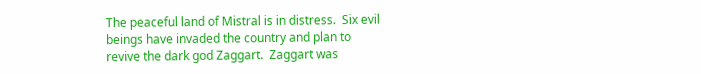The peaceful land of Mistral is in distress.  Six evil beings have invaded the country and plan to revive the dark god Zaggart.  Zaggart was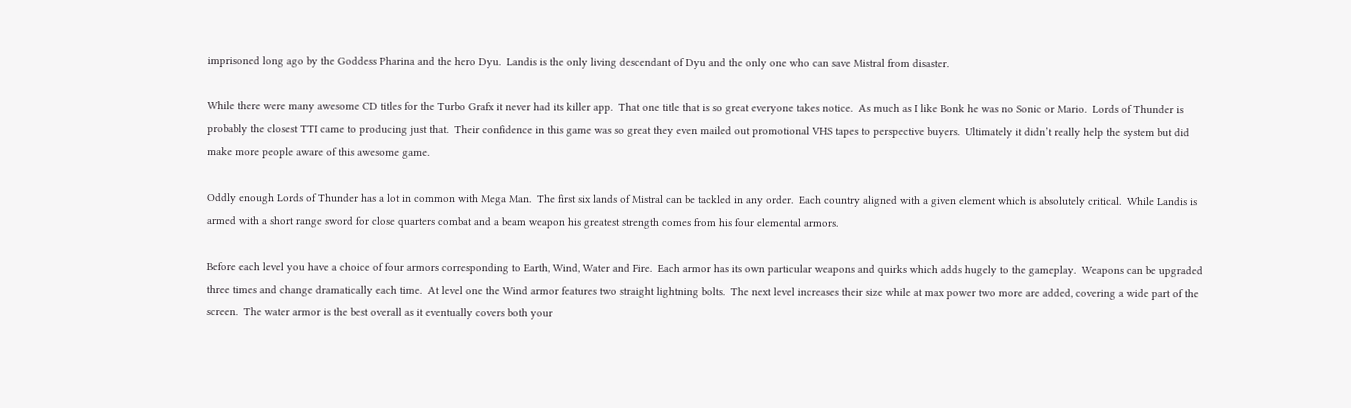imprisoned long ago by the Goddess Pharina and the hero Dyu.  Landis is the only living descendant of Dyu and the only one who can save Mistral from disaster.

While there were many awesome CD titles for the Turbo Grafx it never had its killer app.  That one title that is so great everyone takes notice.  As much as I like Bonk he was no Sonic or Mario.  Lords of Thunder is probably the closest TTI came to producing just that.  Their confidence in this game was so great they even mailed out promotional VHS tapes to perspective buyers.  Ultimately it didn’t really help the system but did make more people aware of this awesome game.

Oddly enough Lords of Thunder has a lot in common with Mega Man.  The first six lands of Mistral can be tackled in any order.  Each country aligned with a given element which is absolutely critical.  While Landis is armed with a short range sword for close quarters combat and a beam weapon his greatest strength comes from his four elemental armors.

Before each level you have a choice of four armors corresponding to Earth, Wind, Water and Fire.  Each armor has its own particular weapons and quirks which adds hugely to the gameplay.  Weapons can be upgraded three times and change dramatically each time.  At level one the Wind armor features two straight lightning bolts.  The next level increases their size while at max power two more are added, covering a wide part of the screen.  The water armor is the best overall as it eventually covers both your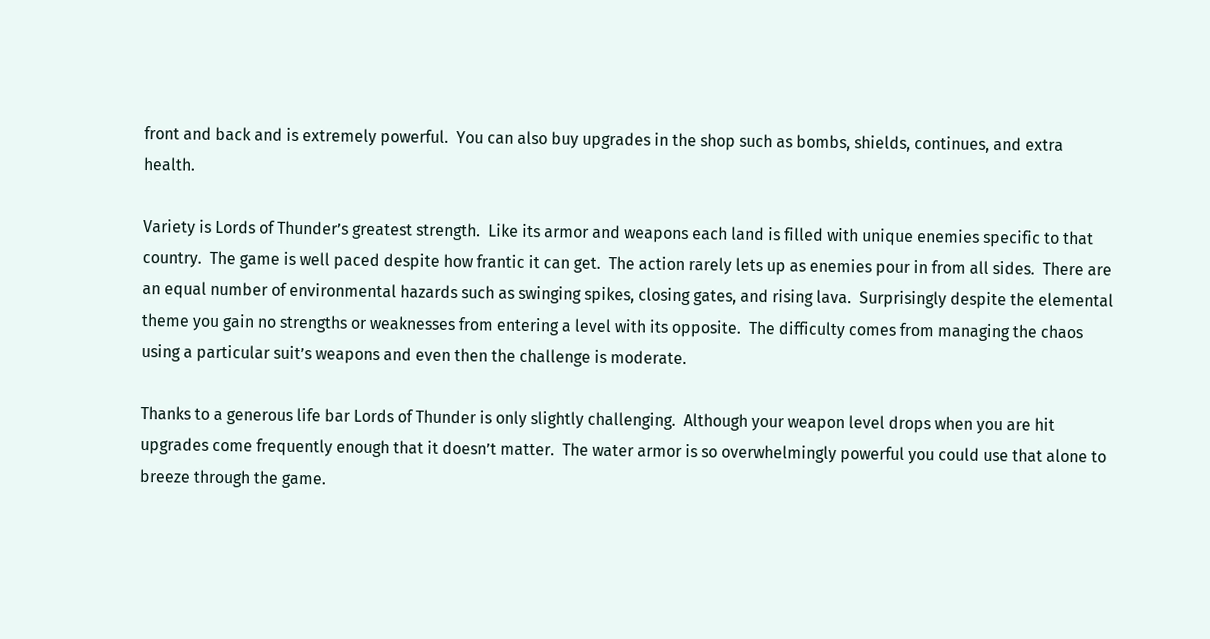front and back and is extremely powerful.  You can also buy upgrades in the shop such as bombs, shields, continues, and extra health.

Variety is Lords of Thunder’s greatest strength.  Like its armor and weapons each land is filled with unique enemies specific to that country.  The game is well paced despite how frantic it can get.  The action rarely lets up as enemies pour in from all sides.  There are an equal number of environmental hazards such as swinging spikes, closing gates, and rising lava.  Surprisingly despite the elemental theme you gain no strengths or weaknesses from entering a level with its opposite.  The difficulty comes from managing the chaos using a particular suit’s weapons and even then the challenge is moderate.

Thanks to a generous life bar Lords of Thunder is only slightly challenging.  Although your weapon level drops when you are hit upgrades come frequently enough that it doesn’t matter.  The water armor is so overwhelmingly powerful you could use that alone to breeze through the game.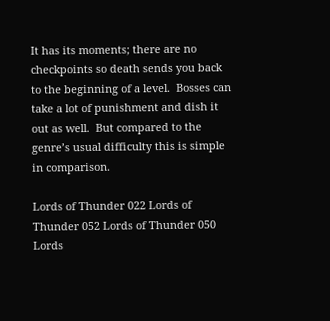It has its moments; there are no checkpoints so death sends you back to the beginning of a level.  Bosses can take a lot of punishment and dish it out as well.  But compared to the genre’s usual difficulty this is simple in comparison.

Lords of Thunder 022 Lords of Thunder 052 Lords of Thunder 050 Lords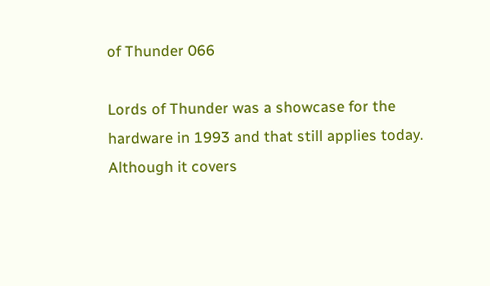of Thunder 066

Lords of Thunder was a showcase for the hardware in 1993 and that still applies today.  Although it covers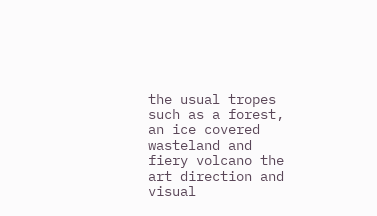the usual tropes such as a forest, an ice covered wasteland and fiery volcano the art direction and visual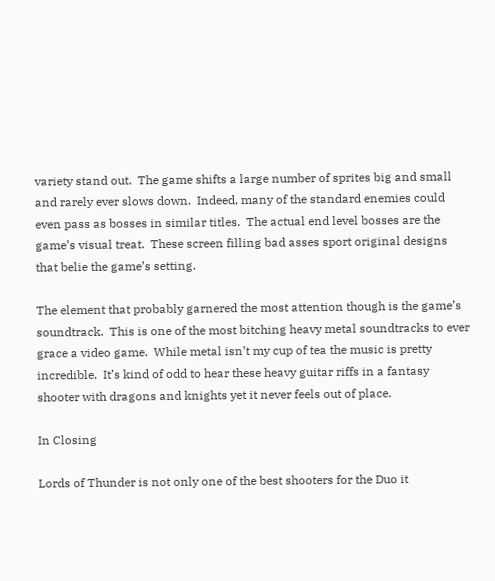variety stand out.  The game shifts a large number of sprites big and small and rarely ever slows down.  Indeed, many of the standard enemies could even pass as bosses in similar titles.  The actual end level bosses are the game’s visual treat.  These screen filling bad asses sport original designs that belie the game’s setting.

The element that probably garnered the most attention though is the game’s soundtrack.  This is one of the most bitching heavy metal soundtracks to ever grace a video game.  While metal isn’t my cup of tea the music is pretty incredible.  It’s kind of odd to hear these heavy guitar riffs in a fantasy shooter with dragons and knights yet it never feels out of place.

In Closing

Lords of Thunder is not only one of the best shooters for the Duo it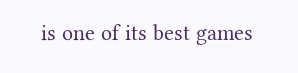is one of its best games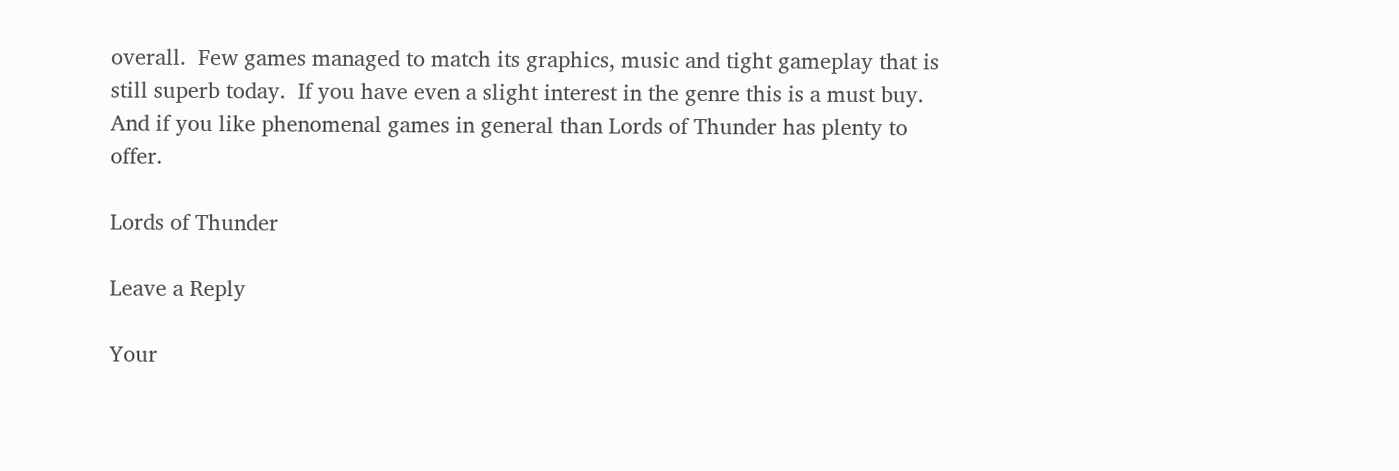overall.  Few games managed to match its graphics, music and tight gameplay that is still superb today.  If you have even a slight interest in the genre this is a must buy.  And if you like phenomenal games in general than Lords of Thunder has plenty to offer.

Lords of Thunder

Leave a Reply

Your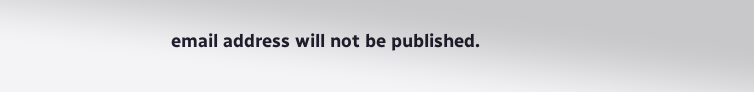email address will not be published.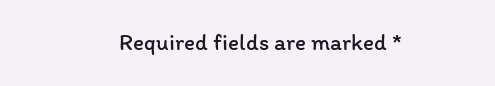Required fields are marked *